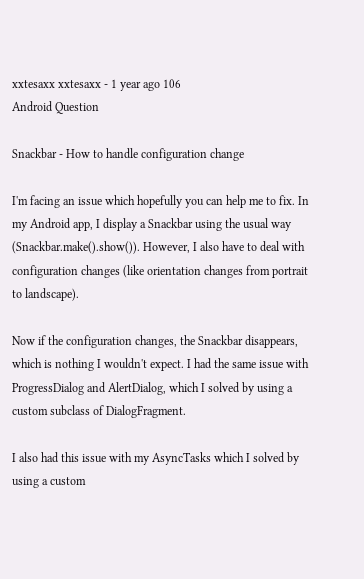xxtesaxx xxtesaxx - 1 year ago 106
Android Question

Snackbar - How to handle configuration change

I'm facing an issue which hopefully you can help me to fix. In my Android app, I display a Snackbar using the usual way (Snackbar.make().show()). However, I also have to deal with configuration changes (like orientation changes from portrait to landscape).

Now if the configuration changes, the Snackbar disappears, which is nothing I wouldn't expect. I had the same issue with ProgressDialog and AlertDialog, which I solved by using a custom subclass of DialogFragment.

I also had this issue with my AsyncTasks which I solved by using a custom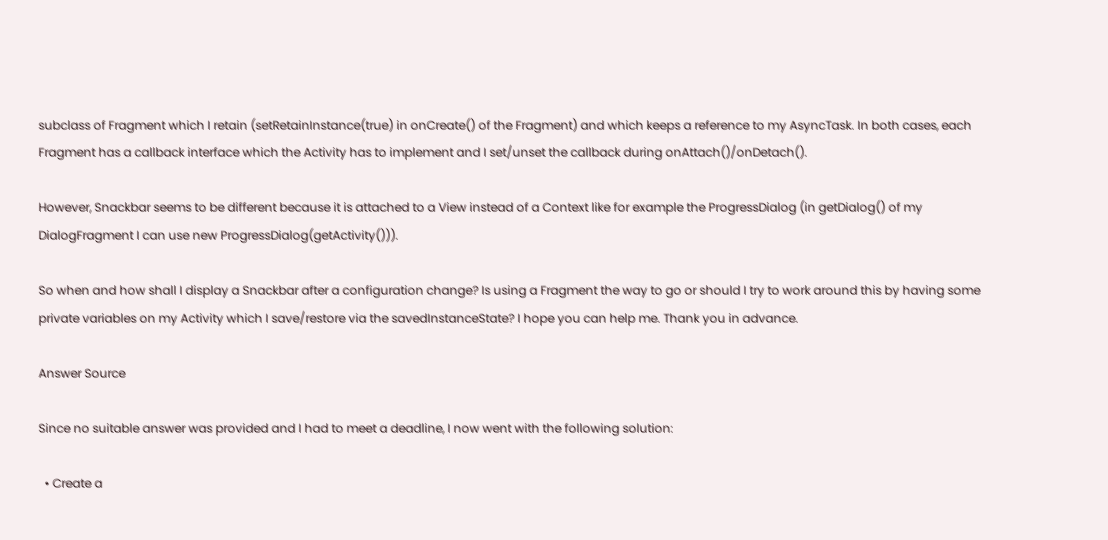subclass of Fragment which I retain (setRetainInstance(true) in onCreate() of the Fragment) and which keeps a reference to my AsyncTask. In both cases, each Fragment has a callback interface which the Activity has to implement and I set/unset the callback during onAttach()/onDetach().

However, Snackbar seems to be different because it is attached to a View instead of a Context like for example the ProgressDialog (in getDialog() of my DialogFragment I can use new ProgressDialog(getActivity())).

So when and how shall I display a Snackbar after a configuration change? Is using a Fragment the way to go or should I try to work around this by having some private variables on my Activity which I save/restore via the savedInstanceState? I hope you can help me. Thank you in advance.

Answer Source

Since no suitable answer was provided and I had to meet a deadline, I now went with the following solution:

  • Create a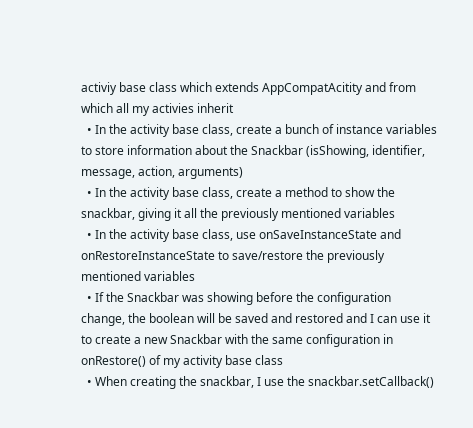activiy base class which extends AppCompatAcitity and from which all my activies inherit
  • In the activity base class, create a bunch of instance variables to store information about the Snackbar (isShowing, identifier, message, action, arguments)
  • In the activity base class, create a method to show the snackbar, giving it all the previously mentioned variables
  • In the activity base class, use onSaveInstanceState and onRestoreInstanceState to save/restore the previously mentioned variables
  • If the Snackbar was showing before the configuration change, the boolean will be saved and restored and I can use it to create a new Snackbar with the same configuration in onRestore() of my activity base class
  • When creating the snackbar, I use the snackbar.setCallback()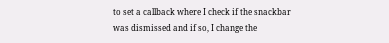to set a callback where I check if the snackbar was dismissed and if so, I change the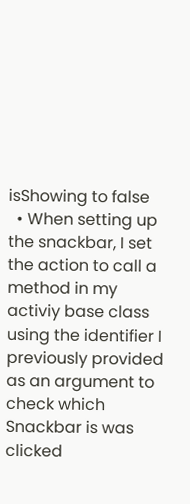isShowing to false
  • When setting up the snackbar, I set the action to call a method in my activiy base class using the identifier I previously provided as an argument to check which Snackbar is was clicked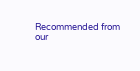Recommended from our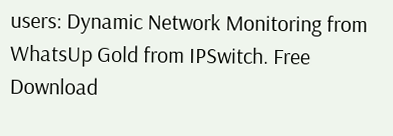users: Dynamic Network Monitoring from WhatsUp Gold from IPSwitch. Free Download